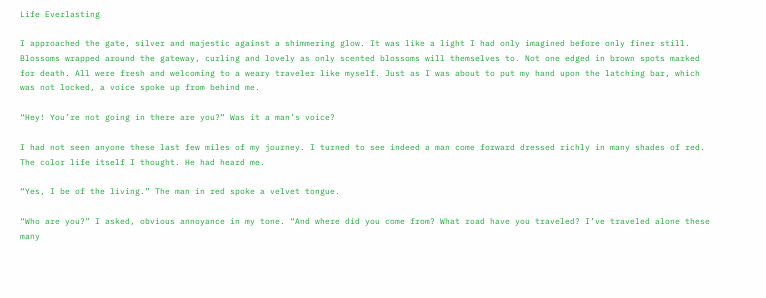Life Everlasting

I approached the gate, silver and majestic against a shimmering glow. It was like a light I had only imagined before only finer still. Blossoms wrapped around the gateway, curling and lovely as only scented blossoms will themselves to. Not one edged in brown spots marked for death. All were fresh and welcoming to a weary traveler like myself. Just as I was about to put my hand upon the latching bar, which was not locked, a voice spoke up from behind me.

“Hey! You’re not going in there are you?” Was it a man’s voice?

I had not seen anyone these last few miles of my journey. I turned to see indeed a man come forward dressed richly in many shades of red. The color life itself I thought. He had heard me.

“Yes, I be of the living.” The man in red spoke a velvet tongue.

“Who are you?” I asked, obvious annoyance in my tone. “And where did you come from? What road have you traveled? I’ve traveled alone these many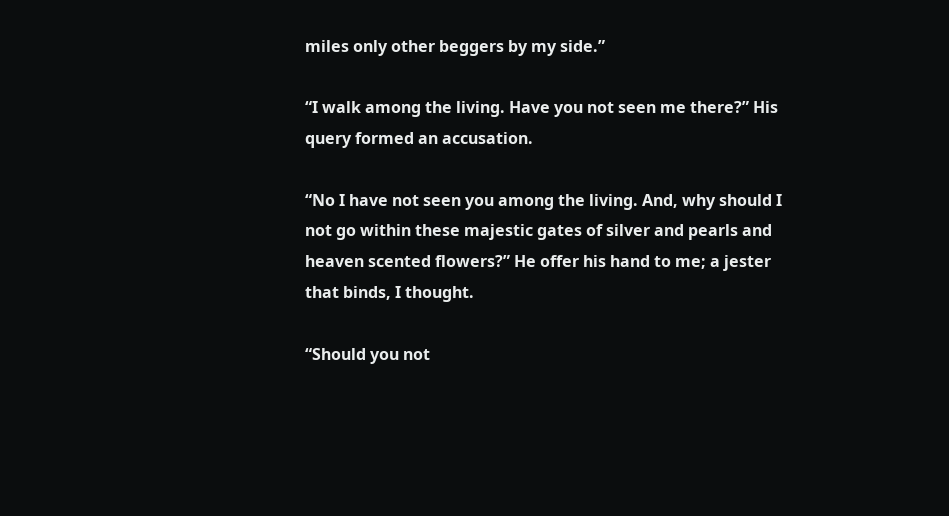miles only other beggers by my side.”

“I walk among the living. Have you not seen me there?” His query formed an accusation.

“No I have not seen you among the living. And, why should I not go within these majestic gates of silver and pearls and heaven scented flowers?” He offer his hand to me; a jester that binds, I thought.

“Should you not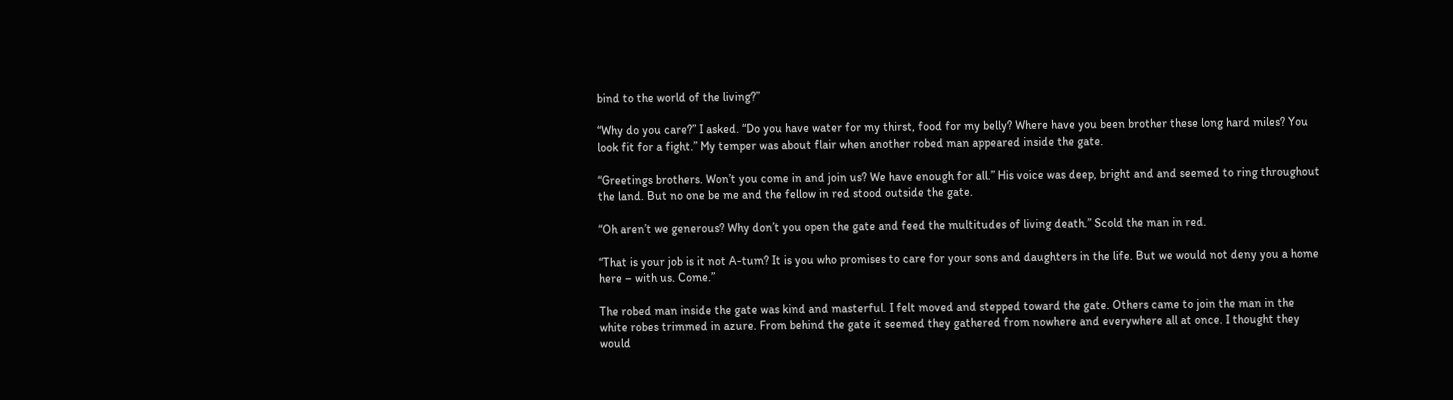bind to the world of the living?”

“Why do you care?” I asked. “Do you have water for my thirst, food for my belly? Where have you been brother these long hard miles? You look fit for a fight.” My temper was about flair when another robed man appeared inside the gate.

“Greetings brothers. Won’t you come in and join us? We have enough for all.” His voice was deep, bright and and seemed to ring throughout the land. But no one be me and the fellow in red stood outside the gate.

“Oh aren’t we generous? Why don’t you open the gate and feed the multitudes of living death.” Scold the man in red.

“That is your job is it not A-tum? It is you who promises to care for your sons and daughters in the life. But we would not deny you a home here – with us. Come.”

The robed man inside the gate was kind and masterful. I felt moved and stepped toward the gate. Others came to join the man in the white robes trimmed in azure. From behind the gate it seemed they gathered from nowhere and everywhere all at once. I thought they would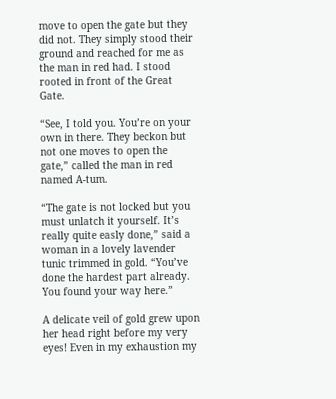move to open the gate but they did not. They simply stood their ground and reached for me as the man in red had. I stood rooted in front of the Great Gate.

“See, I told you. You’re on your own in there. They beckon but not one moves to open the gate,” called the man in red named A-tum.

“The gate is not locked but you must unlatch it yourself. It’s really quite easly done,” said a woman in a lovely lavender tunic trimmed in gold. “You’ve done the hardest part already. You found your way here.”

A delicate veil of gold grew upon her head right before my very eyes! Even in my exhaustion my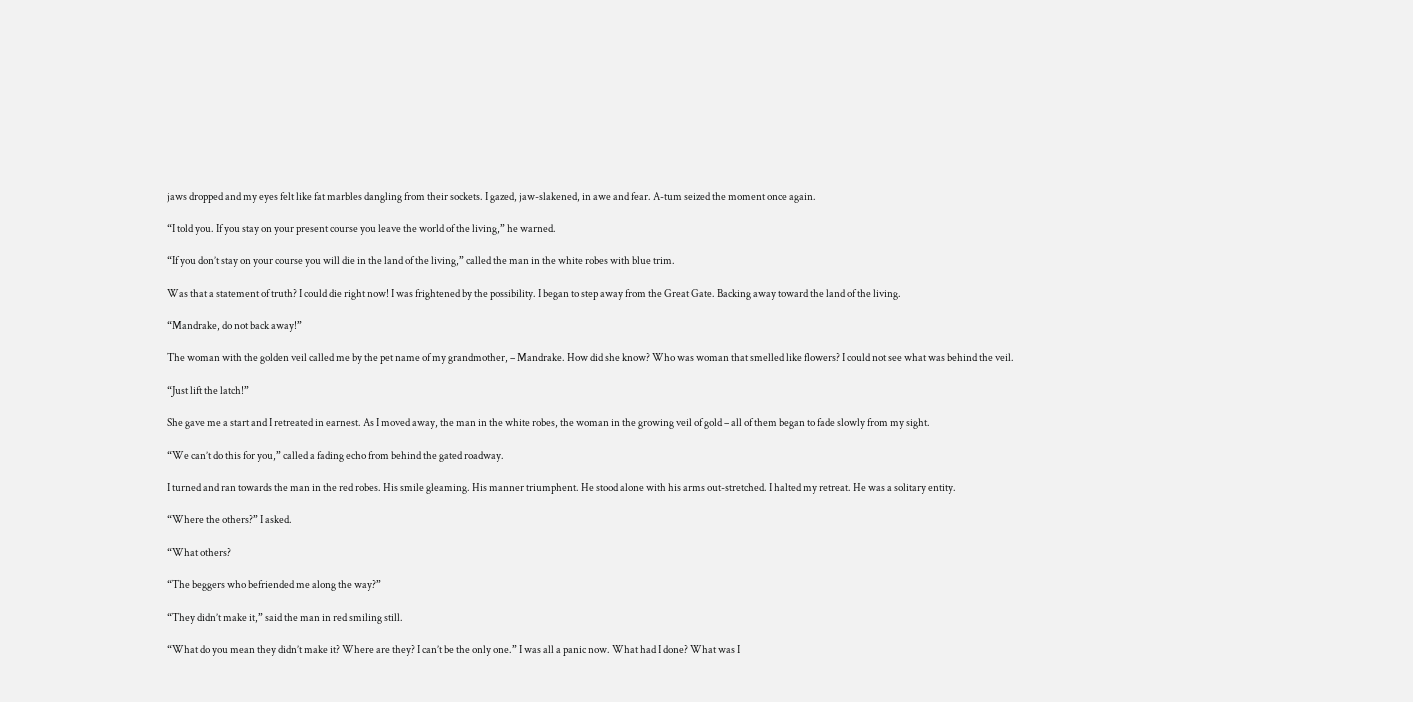jaws dropped and my eyes felt like fat marbles dangling from their sockets. I gazed, jaw-slakened, in awe and fear. A-tum seized the moment once again.

“I told you. If you stay on your present course you leave the world of the living,” he warned.

“If you don’t stay on your course you will die in the land of the living,” called the man in the white robes with blue trim.

Was that a statement of truth? I could die right now! I was frightened by the possibility. I began to step away from the Great Gate. Backing away toward the land of the living.

“Mandrake, do not back away!”

The woman with the golden veil called me by the pet name of my grandmother, – Mandrake. How did she know? Who was woman that smelled like flowers? I could not see what was behind the veil.

“Just lift the latch!”

She gave me a start and I retreated in earnest. As I moved away, the man in the white robes, the woman in the growing veil of gold – all of them began to fade slowly from my sight.

“We can’t do this for you,” called a fading echo from behind the gated roadway.

I turned and ran towards the man in the red robes. His smile gleaming. His manner triumphent. He stood alone with his arms out-stretched. I halted my retreat. He was a solitary entity.

“Where the others?” I asked.

“What others?

“The beggers who befriended me along the way?”

“They didn’t make it,” said the man in red smiling still.

“What do you mean they didn’t make it? Where are they? I can’t be the only one.” I was all a panic now. What had I done? What was I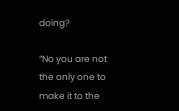doing?

“No you are not the only one to make it to the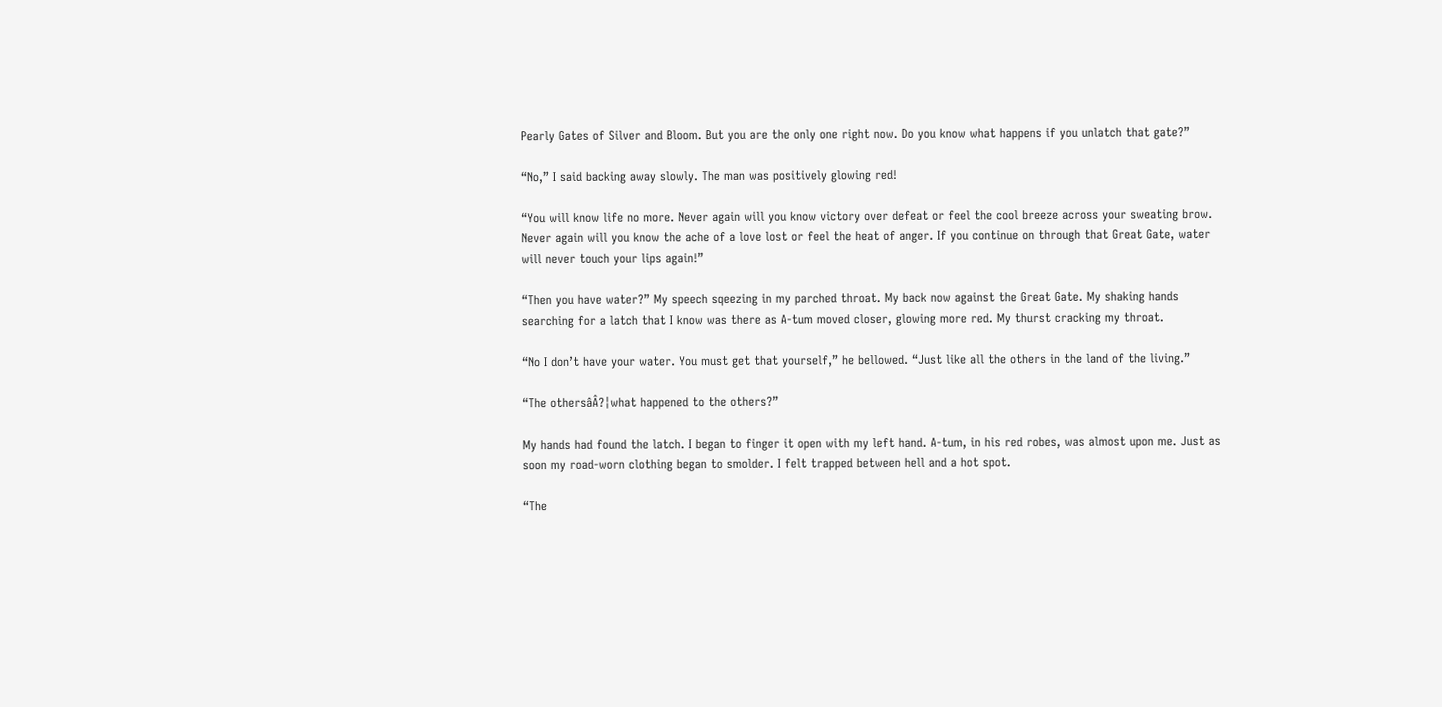Pearly Gates of Silver and Bloom. But you are the only one right now. Do you know what happens if you unlatch that gate?”

“No,” I said backing away slowly. The man was positively glowing red!

“You will know life no more. Never again will you know victory over defeat or feel the cool breeze across your sweating brow. Never again will you know the ache of a love lost or feel the heat of anger. If you continue on through that Great Gate, water will never touch your lips again!”

“Then you have water?” My speech sqeezing in my parched throat. My back now against the Great Gate. My shaking hands searching for a latch that I know was there as A-tum moved closer, glowing more red. My thurst cracking my throat.

“No I don’t have your water. You must get that yourself,” he bellowed. “Just like all the others in the land of the living.”

“The othersâÂ?¦what happened to the others?”

My hands had found the latch. I began to finger it open with my left hand. A-tum, in his red robes, was almost upon me. Just as soon my road-worn clothing began to smolder. I felt trapped between hell and a hot spot.

“The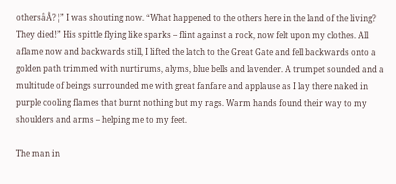othersâÂ?¦” I was shouting now. “What happened to the others here in the land of the living? They died!” His spittle flying like sparks – flint against a rock, now felt upon my clothes. All aflame now and backwards still, I lifted the latch to the Great Gate and fell backwards onto a golden path trimmed with nurtirums, alyms, blue bells and lavender. A trumpet sounded and a multitude of beings surrounded me with great fanfare and applause as I lay there naked in purple cooling flames that burnt nothing but my rags. Warm hands found their way to my shoulders and arms – helping me to my feet.

The man in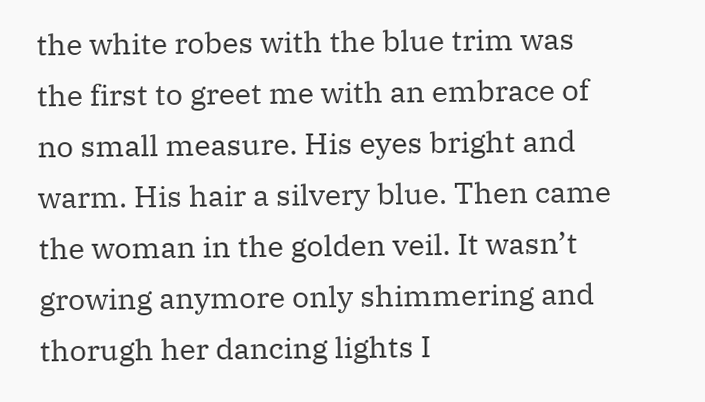the white robes with the blue trim was the first to greet me with an embrace of no small measure. His eyes bright and warm. His hair a silvery blue. Then came the woman in the golden veil. It wasn’t growing anymore only shimmering and thorugh her dancing lights I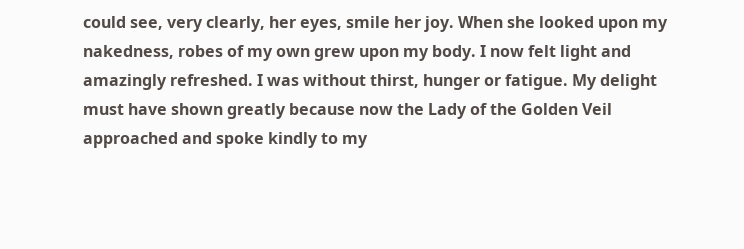could see, very clearly, her eyes, smile her joy. When she looked upon my nakedness, robes of my own grew upon my body. I now felt light and amazingly refreshed. I was without thirst, hunger or fatigue. My delight must have shown greatly because now the Lady of the Golden Veil approached and spoke kindly to my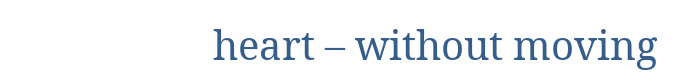heart – without moving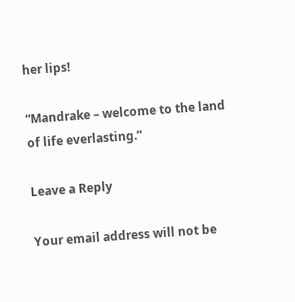her lips!

“Mandrake – welcome to the land of life everlasting.”

Leave a Reply

Your email address will not be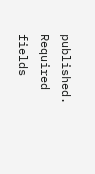published. Required fields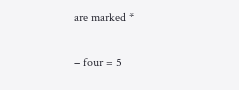are marked *

− four = 5